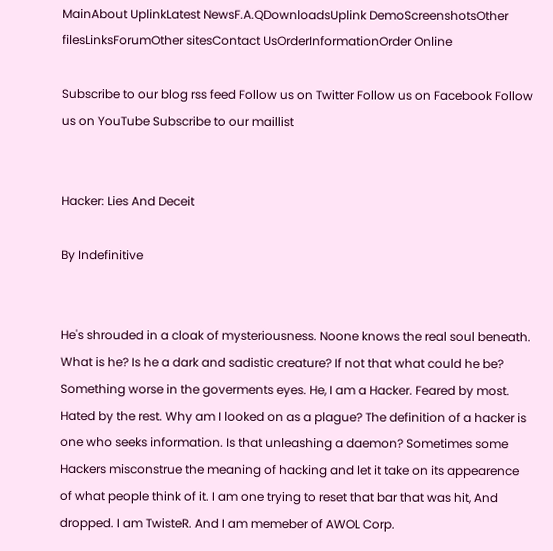MainAbout UplinkLatest NewsF.A.QDownloadsUplink DemoScreenshotsOther filesLinksForumOther sitesContact UsOrderInformationOrder Online

Subscribe to our blog rss feed Follow us on Twitter Follow us on Facebook Follow us on YouTube Subscribe to our maillist


Hacker: Lies And Deceit

By Indefinitive


He's shrouded in a cloak of mysteriousness. Noone knows the real soul beneath. What is he? Is he a dark and sadistic creature? If not that what could he be? Something worse in the goverments eyes. He, I am a Hacker. Feared by most. Hated by the rest. Why am I looked on as a plague? The definition of a hacker is one who seeks information. Is that unleashing a daemon? Sometimes some Hackers misconstrue the meaning of hacking and let it take on its appearence of what people think of it. I am one trying to reset that bar that was hit, And dropped. I am TwisteR. And I am memeber of AWOL Corp.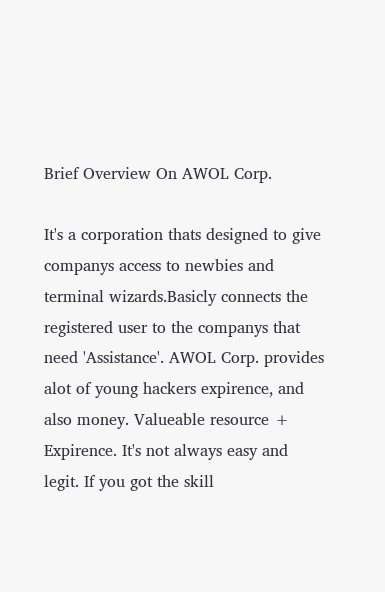Brief Overview On AWOL Corp.

It's a corporation thats designed to give companys access to newbies and terminal wizards.Basicly connects the registered user to the companys that need 'Assistance'. AWOL Corp. provides alot of young hackers expirence, and also money. Valueable resource + Expirence. It's not always easy and legit. If you got the skill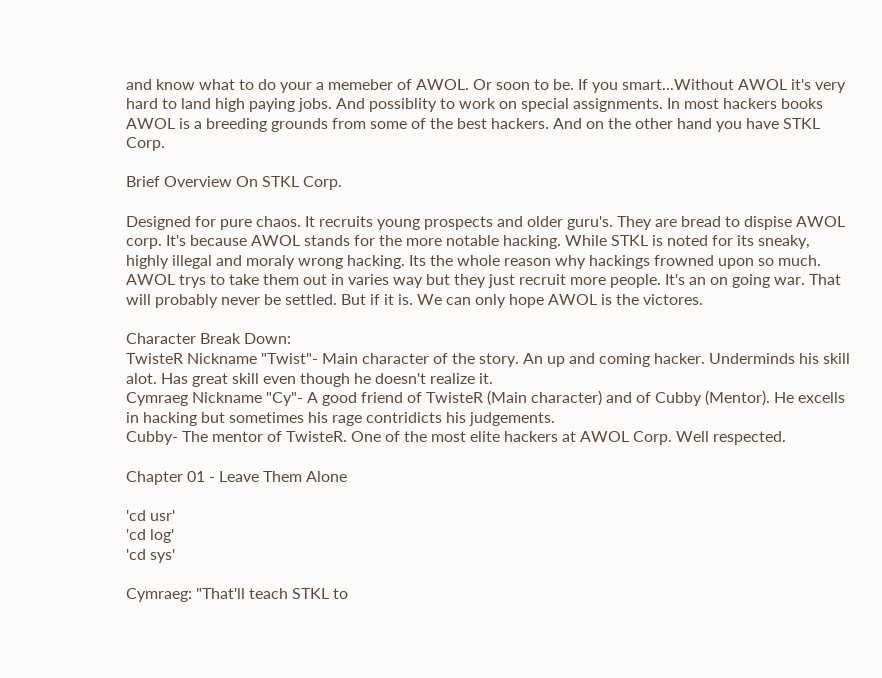and know what to do your a memeber of AWOL. Or soon to be. If you smart...Without AWOL it's very hard to land high paying jobs. And possiblity to work on special assignments. In most hackers books AWOL is a breeding grounds from some of the best hackers. And on the other hand you have STKL Corp.

Brief Overview On STKL Corp.

Designed for pure chaos. It recruits young prospects and older guru's. They are bread to dispise AWOL corp. It's because AWOL stands for the more notable hacking. While STKL is noted for its sneaky, highly illegal and moraly wrong hacking. Its the whole reason why hackings frowned upon so much. AWOL trys to take them out in varies way but they just recruit more people. It's an on going war. That will probably never be settled. But if it is. We can only hope AWOL is the victores.

Character Break Down:
TwisteR Nickname "Twist"- Main character of the story. An up and coming hacker. Underminds his skill alot. Has great skill even though he doesn't realize it.
Cymraeg Nickname "Cy"- A good friend of TwisteR (Main character) and of Cubby (Mentor). He excells in hacking but sometimes his rage contridicts his judgements.
Cubby- The mentor of TwisteR. One of the most elite hackers at AWOL Corp. Well respected.

Chapter 01 - Leave Them Alone

'cd usr'
'cd log'
'cd sys'

Cymraeg: "That'll teach STKL to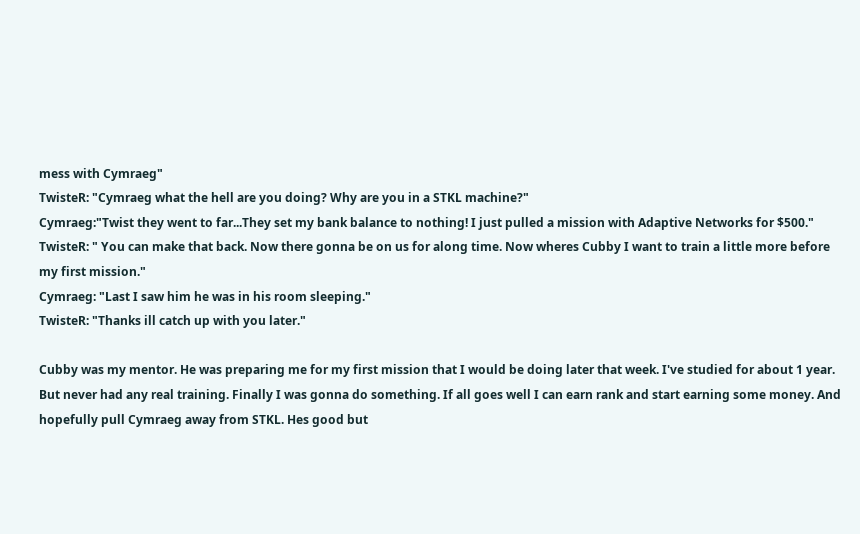mess with Cymraeg"
TwisteR: "Cymraeg what the hell are you doing? Why are you in a STKL machine?"
Cymraeg:"Twist they went to far...They set my bank balance to nothing! I just pulled a mission with Adaptive Networks for $500."
TwisteR: " You can make that back. Now there gonna be on us for along time. Now wheres Cubby I want to train a little more before my first mission."
Cymraeg: "Last I saw him he was in his room sleeping."
TwisteR: "Thanks ill catch up with you later."

Cubby was my mentor. He was preparing me for my first mission that I would be doing later that week. I've studied for about 1 year. But never had any real training. Finally I was gonna do something. If all goes well I can earn rank and start earning some money. And hopefully pull Cymraeg away from STKL. Hes good but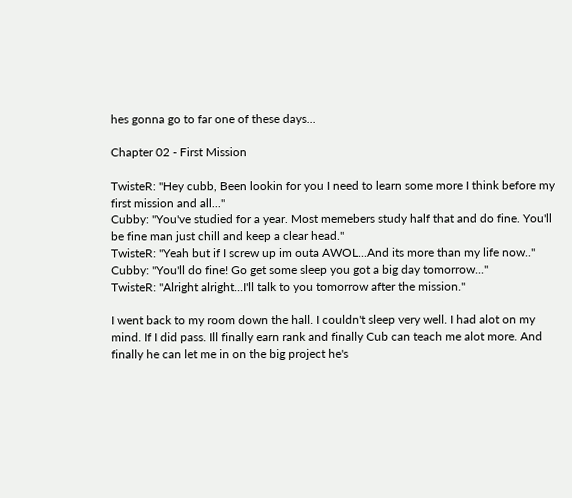hes gonna go to far one of these days...

Chapter 02 - First Mission

TwisteR: "Hey cubb, Been lookin for you I need to learn some more I think before my first mission and all..."
Cubby: "You've studied for a year. Most memebers study half that and do fine. You'll be fine man just chill and keep a clear head."
TwisteR: "Yeah but if I screw up im outa AWOL...And its more than my life now.."
Cubby: "You'll do fine! Go get some sleep you got a big day tomorrow..."
TwisteR: "Alright alright...I'll talk to you tomorrow after the mission."

I went back to my room down the hall. I couldn't sleep very well. I had alot on my mind. If I did pass. Ill finally earn rank and finally Cub can teach me alot more. And finally he can let me in on the big project he's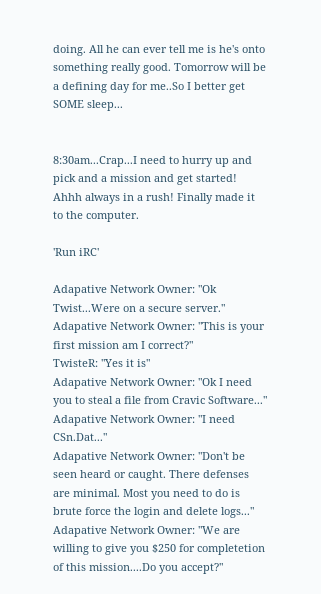doing. All he can ever tell me is he's onto something really good. Tomorrow will be a defining day for me..So I better get SOME sleep...


8:30am...Crap...I need to hurry up and pick and a mission and get started! Ahhh always in a rush! Finally made it to the computer.

'Run iRC'

Adapative Network Owner: "Ok Twist...Were on a secure server."
Adapative Network Owner: "This is your first mission am I correct?"
TwisteR: "Yes it is"
Adapative Network Owner: "Ok I need you to steal a file from Cravic Software..."
Adapative Network Owner: "I need CSn.Dat..."
Adapative Network Owner: "Don't be seen heard or caught. There defenses are minimal. Most you need to do is brute force the login and delete logs..."
Adapative Network Owner: "We are willing to give you $250 for completetion of this mission....Do you accept?"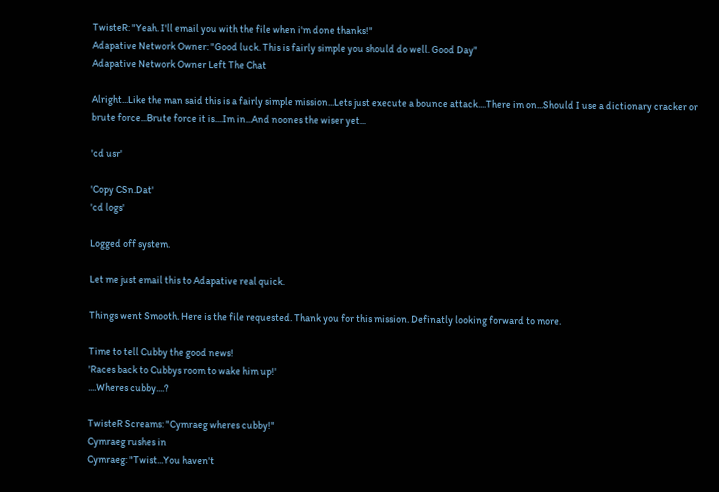TwisteR: "Yeah. I'll email you with the file when i'm done thanks!"
Adapative Network Owner: "Good luck. This is fairly simple you should do well. Good Day"
Adapative Network Owner Left The Chat

Alright...Like the man said this is a fairly simple mission...Lets just execute a bounce attack....There im on...Should I use a dictionary cracker or brute force...Brute force it is....Im in...And noones the wiser yet...

'cd usr'

'Copy CSn.Dat'
'cd logs'

Logged off system.

Let me just email this to Adapative real quick.

Things went Smooth. Here is the file requested. Thank you for this mission. Definatly looking forward to more.

Time to tell Cubby the good news!
'Races back to Cubbys room to wake him up!'
....Wheres cubby....?

TwisteR Screams: "Cymraeg wheres cubby!"
Cymraeg rushes in
Cymraeg: "Twist...You haven't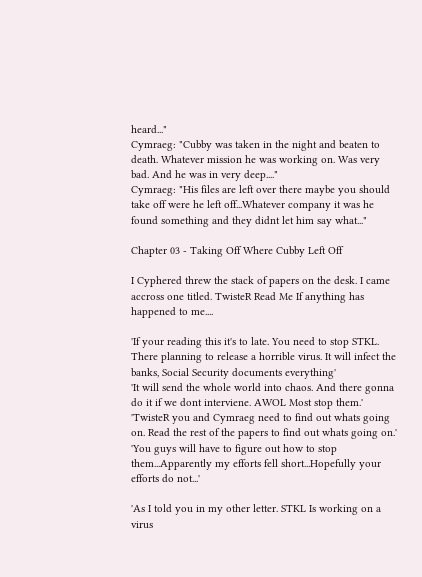heard..."
Cymraeg: "Cubby was taken in the night and beaten to death. Whatever mission he was working on. Was very bad. And he was in very deep...."
Cymraeg: "His files are left over there maybe you should take off were he left off...Whatever company it was he found something and they didnt let him say what..."

Chapter 03 - Taking Off Where Cubby Left Off

I Cyphered threw the stack of papers on the desk. I came accross one titled. TwisteR Read Me If anything has happened to me....

'If your reading this it's to late. You need to stop STKL. There planning to release a horrible virus. It will infect the banks, Social Security documents everything'
'It will send the whole world into chaos. And there gonna do it if we dont interviene. AWOL Most stop them.'
'TwisteR you and Cymraeg need to find out whats going on. Read the rest of the papers to find out whats going on.'
'You guys will have to figure out how to stop them...Apparently my efforts fell short...Hopefully your efforts do not...'

'As I told you in my other letter. STKL Is working on a virus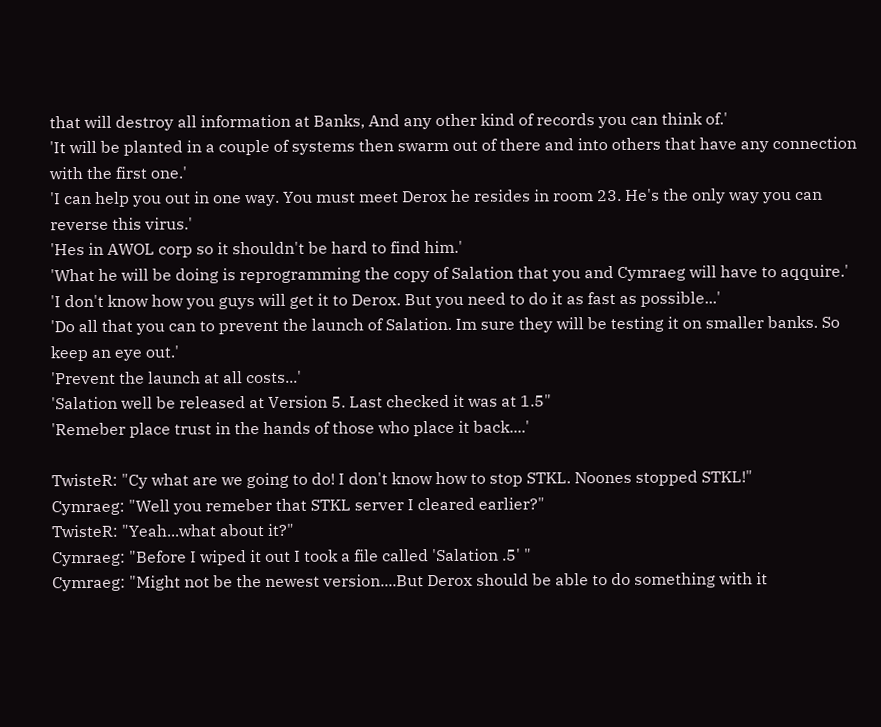that will destroy all information at Banks, And any other kind of records you can think of.'
'It will be planted in a couple of systems then swarm out of there and into others that have any connection with the first one.'
'I can help you out in one way. You must meet Derox he resides in room 23. He's the only way you can reverse this virus.'
'Hes in AWOL corp so it shouldn't be hard to find him.'
'What he will be doing is reprogramming the copy of Salation that you and Cymraeg will have to aqquire.'
'I don't know how you guys will get it to Derox. But you need to do it as fast as possible...'
'Do all that you can to prevent the launch of Salation. Im sure they will be testing it on smaller banks. So keep an eye out.'
'Prevent the launch at all costs...'
'Salation well be released at Version 5. Last checked it was at 1.5"
'Remeber place trust in the hands of those who place it back....'

TwisteR: "Cy what are we going to do! I don't know how to stop STKL. Noones stopped STKL!"
Cymraeg: "Well you remeber that STKL server I cleared earlier?"
TwisteR: "Yeah...what about it?"
Cymraeg: "Before I wiped it out I took a file called 'Salation .5' "
Cymraeg: "Might not be the newest version....But Derox should be able to do something with it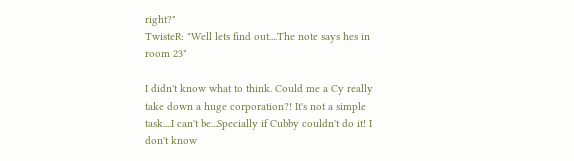right?"
TwisteR: "Well lets find out....The note says hes in room 23"

I didn't know what to think. Could me a Cy really take down a huge corporation?! It's not a simple task....I can't be...Specially if Cubby couldn't do it! I don't know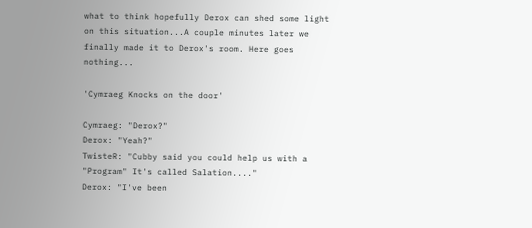what to think hopefully Derox can shed some light on this situation...A couple minutes later we finally made it to Derox's room. Here goes nothing...

'Cymraeg Knocks on the door'

Cymraeg: "Derox?"
Derox: "Yeah?"
TwisteR: "Cubby said you could help us with a "Program" It's called Salation...."
Derox: "I've been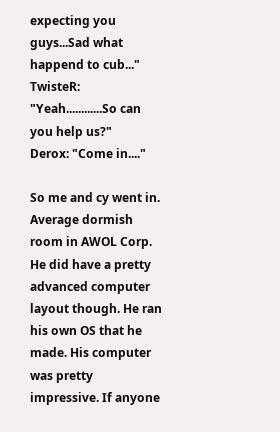expecting you guys...Sad what happend to cub..."
TwisteR: "Yeah............So can you help us?"
Derox: "Come in...."

So me and cy went in. Average dormish room in AWOL Corp. He did have a pretty advanced computer layout though. He ran his own OS that he made. His computer was pretty impressive. If anyone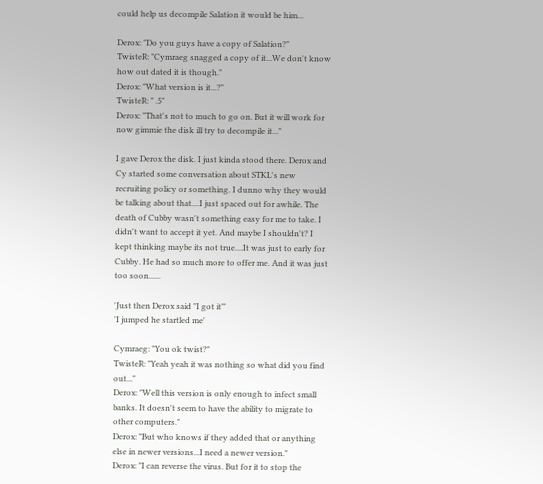could help us decompile Salation it would be him...

Derox: "Do you guys have a copy of Salation?"
TwisteR: "Cymraeg snagged a copy of it...We don't know how out dated it is though."
Derox: "What version is it...?"
TwisteR: " .5"
Derox: "That's not to much to go on. But it will work for now gimmie the disk ill try to decompile it..."

I gave Derox the disk. I just kinda stood there. Derox and Cy started some conversation about STKL's new recruiting policy or something. I dunno why they would be talking about that....I just spaced out for awhile. The death of Cubby wasn't something easy for me to take. I didn't want to accept it yet. And maybe I shouldn't? I kept thinking maybe its not true....It was just to early for Cubby. He had so much more to offer me. And it was just too soon......

'Just then Derox said "I got it"'
'I jumped he startled me'

Cymraeg: "You ok twist?"
TwisteR: "Yeah yeah it was nothing so what did you find out..."
Derox: "Well this version is only enough to infect small banks. It doesn't seem to have the ability to migrate to other computers."
Derox: "But who knows if they added that or anything else in newer versions...I need a newer version."
Derox: "I can reverse the virus. But for it to stop the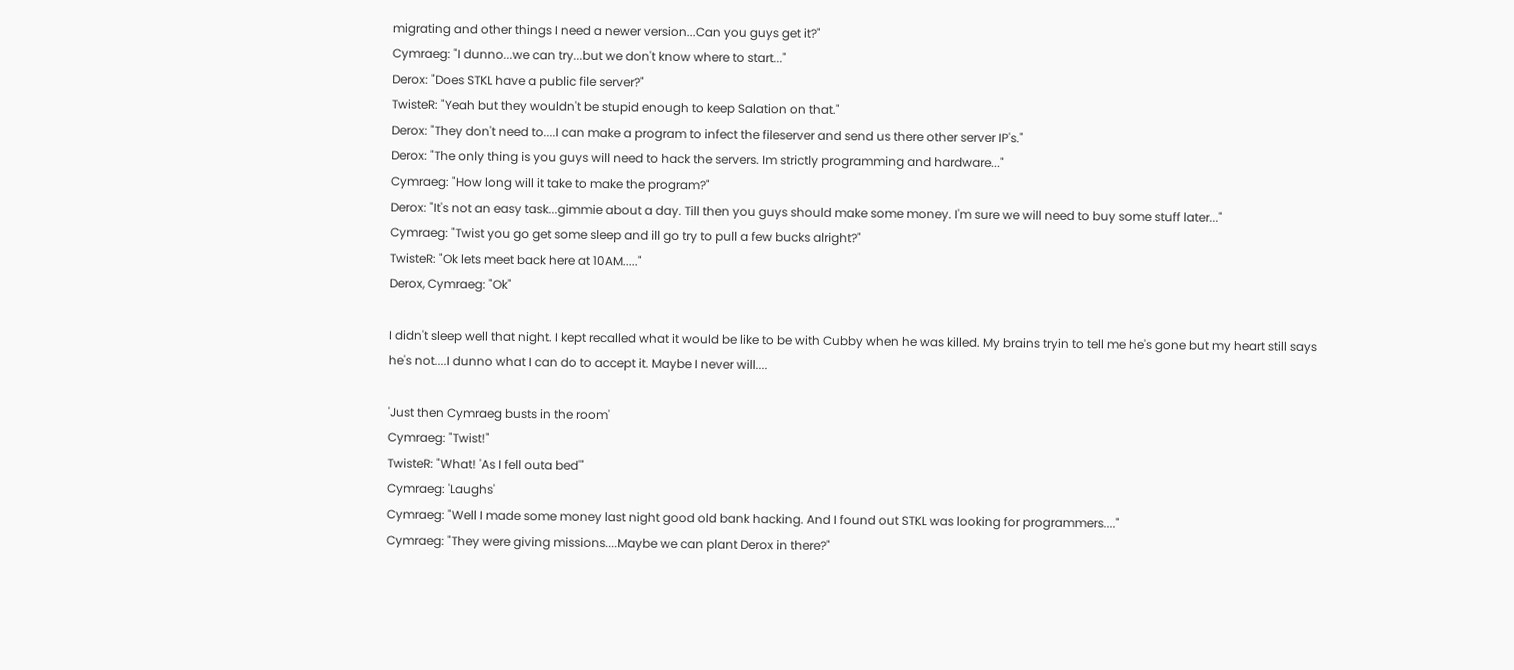migrating and other things I need a newer version...Can you guys get it?"
Cymraeg: "I dunno...we can try...but we don't know where to start..."
Derox: "Does STKL have a public file server?"
TwisteR: "Yeah but they wouldn't be stupid enough to keep Salation on that."
Derox: "They don't need to....I can make a program to infect the fileserver and send us there other server IP's."
Derox: "The only thing is you guys will need to hack the servers. Im strictly programming and hardware..."
Cymraeg: "How long will it take to make the program?"
Derox: "It's not an easy task...gimmie about a day. Till then you guys should make some money. I'm sure we will need to buy some stuff later..."
Cymraeg: "Twist you go get some sleep and ill go try to pull a few bucks alright?"
TwisteR: "Ok lets meet back here at 10AM....."
Derox, Cymraeg: "Ok"

I didn't sleep well that night. I kept recalled what it would be like to be with Cubby when he was killed. My brains tryin to tell me he's gone but my heart still says he's not....I dunno what I can do to accept it. Maybe I never will....

'Just then Cymraeg busts in the room'
Cymraeg: "Twist!"
TwisteR: "What! 'As I fell outa bed'"
Cymraeg: 'Laughs'
Cymraeg: "Well I made some money last night good old bank hacking. And I found out STKL was looking for programmers...."
Cymraeg: "They were giving missions....Maybe we can plant Derox in there?"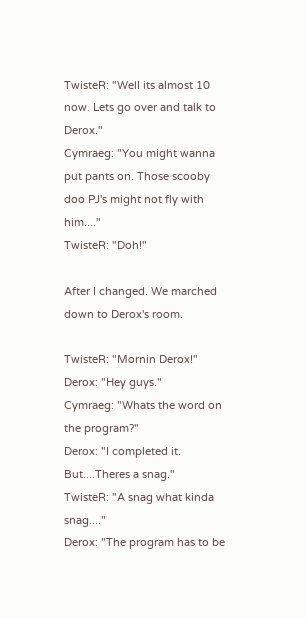TwisteR: "Well its almost 10 now. Lets go over and talk to Derox."
Cymraeg: "You might wanna put pants on. Those scooby doo PJ's might not fly with him...."
TwisteR: "Doh!"

After I changed. We marched down to Derox's room.

TwisteR: "Mornin Derox!"
Derox: "Hey guys."
Cymraeg: "Whats the word on the program?"
Derox: "I completed it. But....Theres a snag."
TwisteR: "A snag what kinda snag...."
Derox: "The program has to be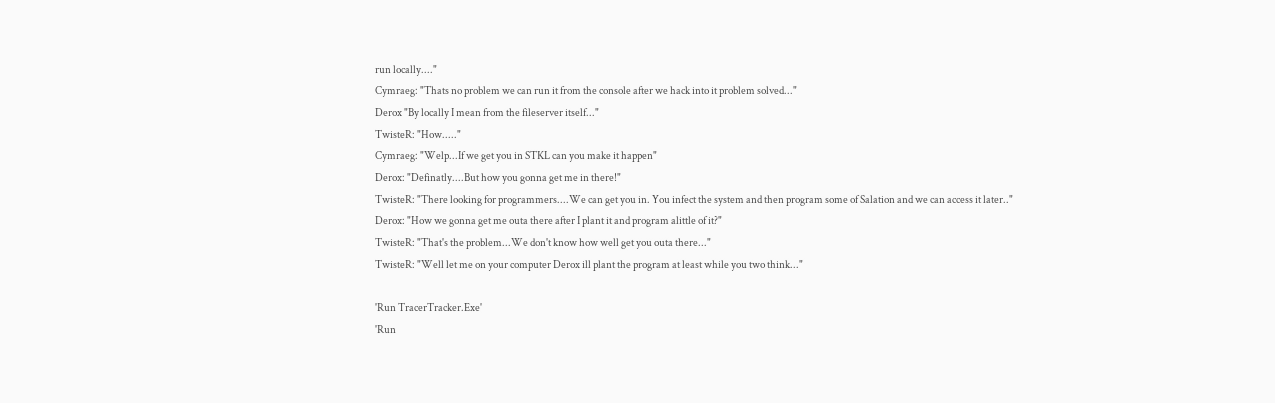run locally...."
Cymraeg: "Thats no problem we can run it from the console after we hack into it problem solved..."
Derox "By locally I mean from the fileserver itself..."
TwisteR: "How....."
Cymraeg: "Welp...If we get you in STKL can you make it happen"
Derox: "Definatly....But how you gonna get me in there!"
TwisteR: "There looking for programmers....We can get you in. You infect the system and then program some of Salation and we can access it later.."
Derox: "How we gonna get me outa there after I plant it and program alittle of it?"
TwisteR: "That's the problem...We don't know how well get you outa there..."
TwisteR: "Well let me on your computer Derox ill plant the program at least while you two think..."

'Run TracerTracker.Exe'
'Run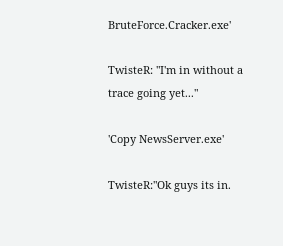BruteForce.Cracker.exe'

TwisteR: "I'm in without a trace going yet..."

'Copy NewsServer.exe'

TwisteR:"Ok guys its in.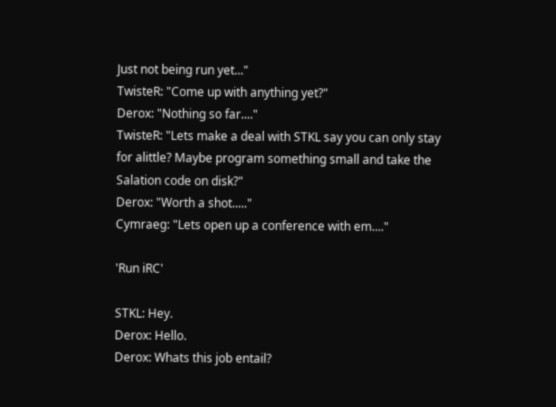Just not being run yet..."
TwisteR: "Come up with anything yet?"
Derox: "Nothing so far...."
TwisteR: "Lets make a deal with STKL say you can only stay for alittle? Maybe program something small and take the Salation code on disk?"
Derox: "Worth a shot....."
Cymraeg: "Lets open up a conference with em...."

'Run iRC'

STKL: Hey.
Derox: Hello.
Derox: Whats this job entail?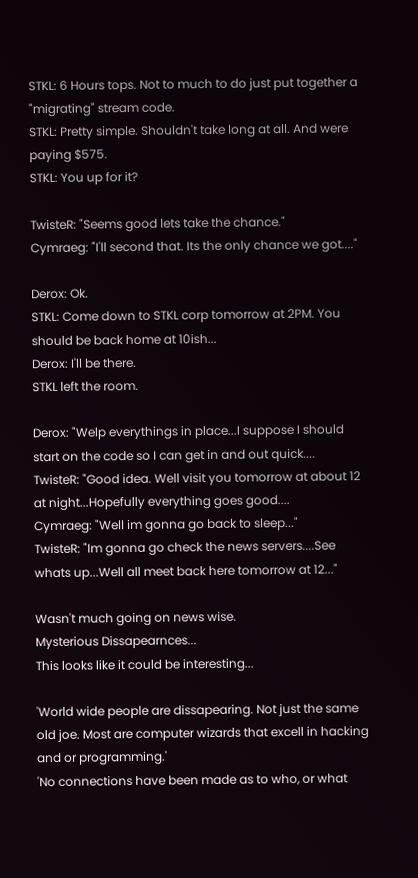STKL: 6 Hours tops. Not to much to do just put together a "migrating" stream code.
STKL: Pretty simple. Shouldn't take long at all. And were paying $575.
STKL: You up for it?

TwisteR: "Seems good lets take the chance."
Cymraeg: "I'll second that. Its the only chance we got...."

Derox: Ok.
STKL: Come down to STKL corp tomorrow at 2PM. You should be back home at 10ish...
Derox: I'll be there.
STKL left the room.

Derox: "Welp everythings in place...I suppose I should start on the code so I can get in and out quick....
TwisteR: "Good idea. Well visit you tomorrow at about 12 at night...Hopefully everything goes good....
Cymraeg: "Well im gonna go back to sleep..."
TwisteR: "Im gonna go check the news servers....See whats up...Well all meet back here tomorrow at 12..."

Wasn't much going on news wise.
Mysterious Dissapearnces...
This looks like it could be interesting...

'World wide people are dissapearing. Not just the same old joe. Most are computer wizards that excell in hacking and or programming.'
'No connections have been made as to who, or what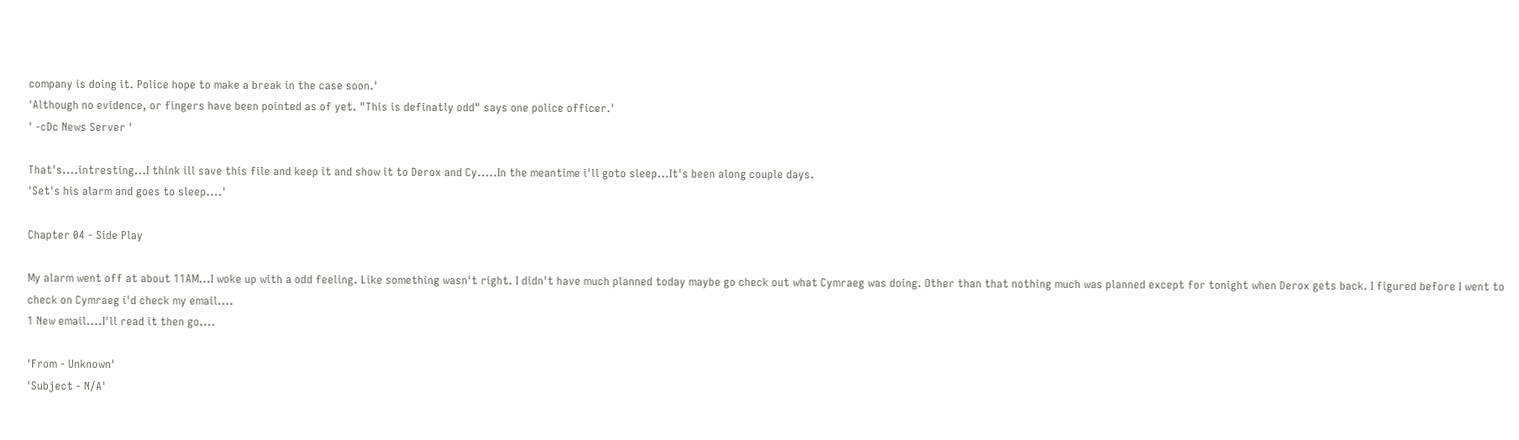company is doing it. Police hope to make a break in the case soon.'
'Although no evidence, or fingers have been pointed as of yet. "This is definatly odd" says one police officer.'
' -cDc News Server '

That's....intresting...I think ill save this file and keep it and show it to Derox and Cy.....In the meantime i'll goto sleep...It's been along couple days.
'Set's his alarm and goes to sleep....'

Chapter 04 - Side Play

My alarm went off at about 11AM...I woke up with a odd feeling. Like something wasn't right. I didn't have much planned today maybe go check out what Cymraeg was doing. Other than that nothing much was planned except for tonight when Derox gets back. I figured before I went to check on Cymraeg i'd check my email....
1 New email....I'll read it then go....

'From - Unknown'
'Subject - N/A'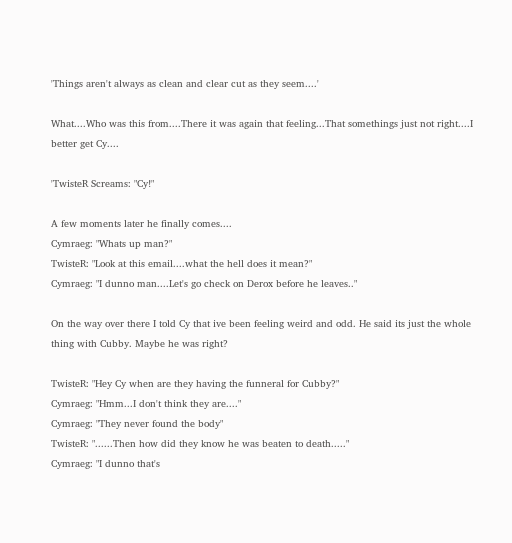'Things aren't always as clean and clear cut as they seem....'

What....Who was this from....There it was again that feeling...That somethings just not right....I better get Cy....

'TwisteR Screams: "Cy!"

A few moments later he finally comes....
Cymraeg: "Whats up man?"
TwisteR: "Look at this email....what the hell does it mean?"
Cymraeg: "I dunno man....Let's go check on Derox before he leaves.."

On the way over there I told Cy that ive been feeling weird and odd. He said its just the whole thing with Cubby. Maybe he was right?

TwisteR: "Hey Cy when are they having the funneral for Cubby?"
Cymraeg: "Hmm...I don't think they are...."
Cymraeg: "They never found the body"
TwisteR: "......Then how did they know he was beaten to death....."
Cymraeg: "I dunno that's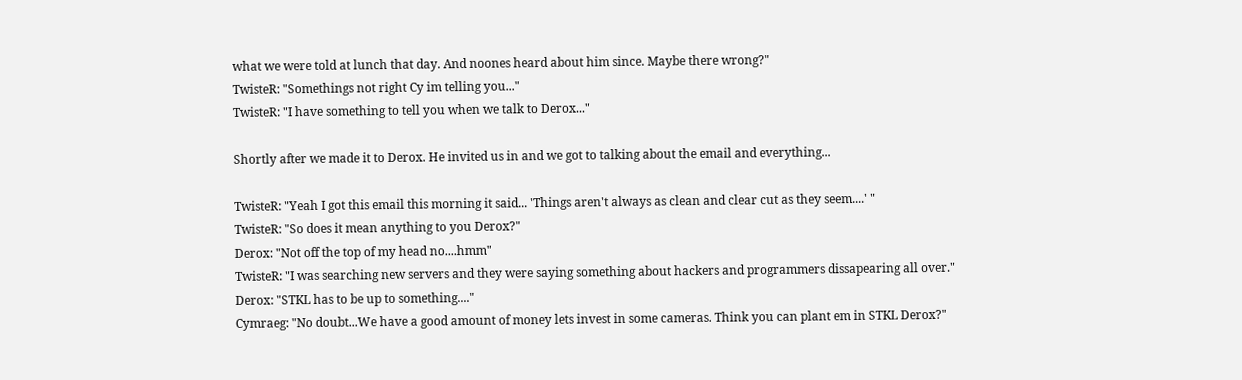what we were told at lunch that day. And noones heard about him since. Maybe there wrong?"
TwisteR: "Somethings not right Cy im telling you..."
TwisteR: "I have something to tell you when we talk to Derox..."

Shortly after we made it to Derox. He invited us in and we got to talking about the email and everything...

TwisteR: "Yeah I got this email this morning it said... 'Things aren't always as clean and clear cut as they seem....' "
TwisteR: "So does it mean anything to you Derox?"
Derox: "Not off the top of my head no....hmm"
TwisteR: "I was searching new servers and they were saying something about hackers and programmers dissapearing all over."
Derox: "STKL has to be up to something...."
Cymraeg: "No doubt...We have a good amount of money lets invest in some cameras. Think you can plant em in STKL Derox?"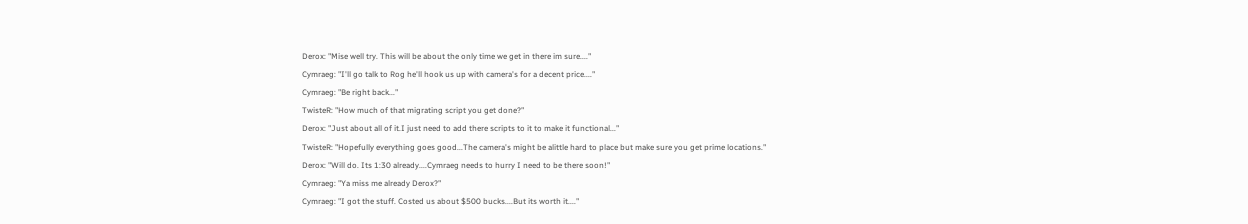Derox: "Mise well try. This will be about the only time we get in there im sure...."
Cymraeg: "I'll go talk to Rog he'll hook us up with camera's for a decent price...."
Cymraeg: "Be right back..."
TwisteR: "How much of that migrating script you get done?"
Derox: "Just about all of it.I just need to add there scripts to it to make it functional..."
TwisteR: "Hopefully everything goes good...The camera's might be alittle hard to place but make sure you get prime locations."
Derox: "Will do. Its 1:30 already....Cymraeg needs to hurry I need to be there soon!"
Cymraeg: "Ya miss me already Derox?"
Cymraeg: "I got the stuff. Costed us about $500 bucks....But its worth it...."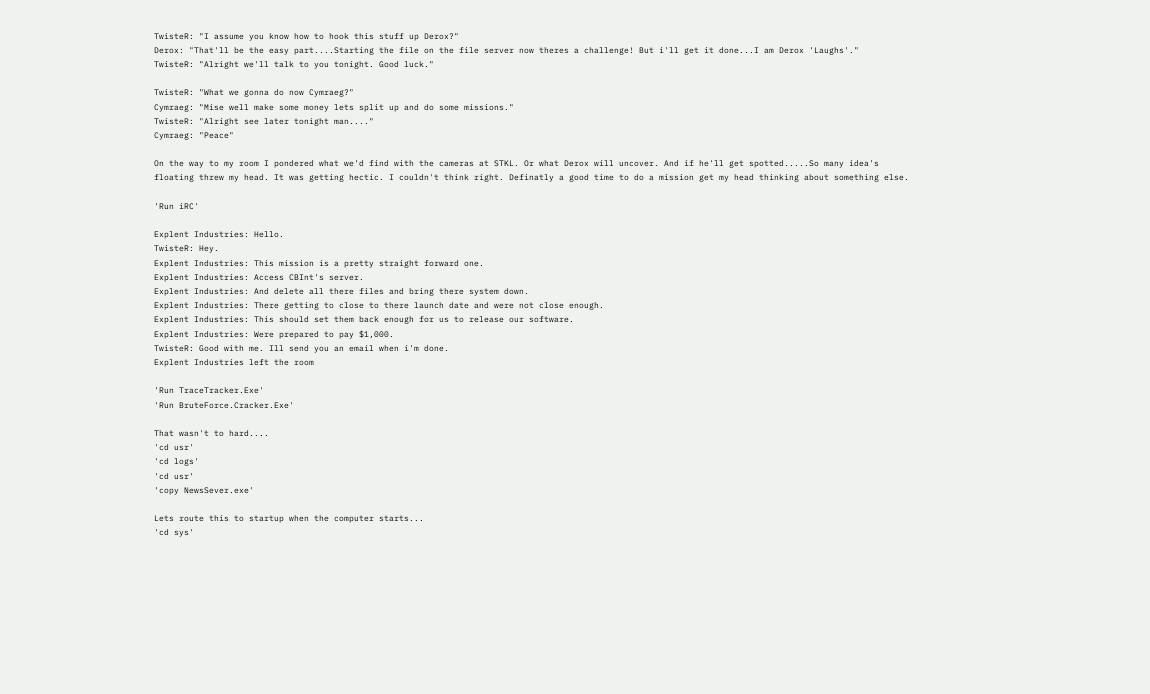TwisteR: "I assume you know how to hook this stuff up Derox?"
Derox: "That'll be the easy part....Starting the file on the file server now theres a challenge! But i'll get it done...I am Derox 'Laughs'."
TwisteR: "Alright we'll talk to you tonight. Good luck."

TwisteR: "What we gonna do now Cymraeg?"
Cymraeg: "Mise well make some money lets split up and do some missions."
TwisteR: "Alright see later tonight man...."
Cymraeg: "Peace"

On the way to my room I pondered what we'd find with the cameras at STKL. Or what Derox will uncover. And if he'll get spotted.....So many idea's floating threw my head. It was getting hectic. I couldn't think right. Definatly a good time to do a mission get my head thinking about something else.

'Run iRC'

Explent Industries: Hello.
TwisteR: Hey.
Explent Industries: This mission is a pretty straight forward one.
Explent Industries: Access CBInt's server.
Explent Industries: And delete all there files and bring there system down.
Explent Industries: There getting to close to there launch date and were not close enough.
Explent Industries: This should set them back enough for us to release our software.
Explent Industries: Were prepared to pay $1,000.
TwisteR: Good with me. Ill send you an email when i'm done.
Explent Industries left the room

'Run TraceTracker.Exe'
'Run BruteForce.Cracker.Exe'

That wasn't to hard....
'cd usr'
'cd logs'
'cd usr'
'copy NewsSever.exe'

Lets route this to startup when the computer starts...
'cd sys'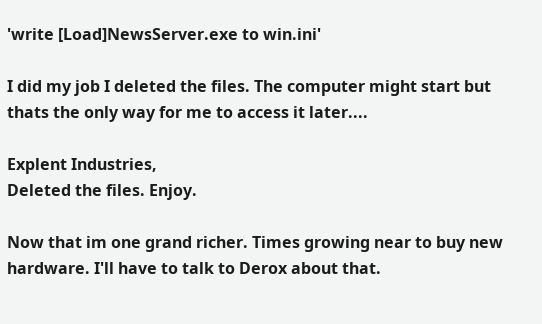'write [Load]NewsServer.exe to win.ini'

I did my job I deleted the files. The computer might start but thats the only way for me to access it later....

Explent Industries,
Deleted the files. Enjoy.

Now that im one grand richer. Times growing near to buy new hardware. I'll have to talk to Derox about that.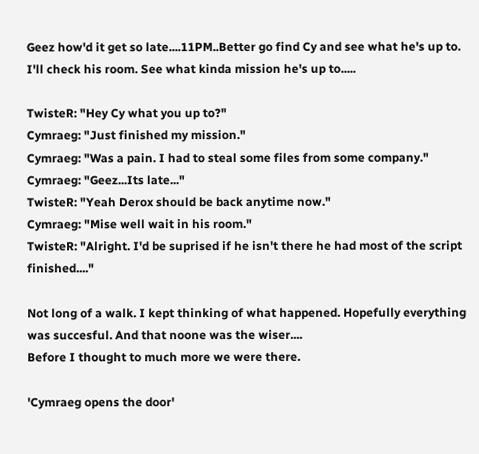Geez how'd it get so late....11PM..Better go find Cy and see what he's up to. I'll check his room. See what kinda mission he's up to.....

TwisteR: "Hey Cy what you up to?"
Cymraeg: "Just finished my mission."
Cymraeg: "Was a pain. I had to steal some files from some company."
Cymraeg: "Geez...Its late..."
TwisteR: "Yeah Derox should be back anytime now."
Cymraeg: "Mise well wait in his room."
TwisteR: "Alright. I'd be suprised if he isn't there he had most of the script finished...."

Not long of a walk. I kept thinking of what happened. Hopefully everything was succesful. And that noone was the wiser....
Before I thought to much more we were there.

'Cymraeg opens the door'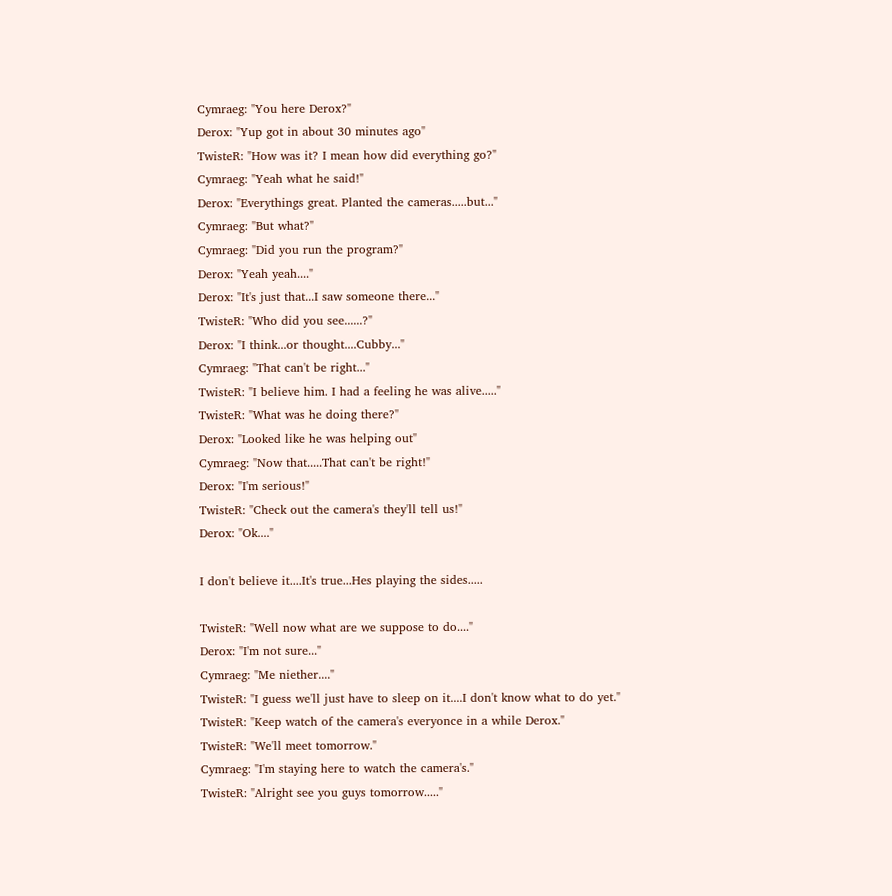Cymraeg: "You here Derox?"
Derox: "Yup got in about 30 minutes ago"
TwisteR: "How was it? I mean how did everything go?"
Cymraeg: "Yeah what he said!"
Derox: "Everythings great. Planted the cameras.....but..."
Cymraeg: "But what?"
Cymraeg: "Did you run the program?"
Derox: "Yeah yeah...."
Derox: "It's just that...I saw someone there..."
TwisteR: "Who did you see......?"
Derox: "I think...or thought....Cubby..."
Cymraeg: "That can't be right..."
TwisteR: "I believe him. I had a feeling he was alive....."
TwisteR: "What was he doing there?"
Derox: "Looked like he was helping out"
Cymraeg: "Now that.....That can't be right!"
Derox: "I'm serious!"
TwisteR: "Check out the camera's they'll tell us!"
Derox: "Ok...."

I don't believe it....It's true...Hes playing the sides.....

TwisteR: "Well now what are we suppose to do...."
Derox: "I'm not sure..."
Cymraeg: "Me niether...."
TwisteR: "I guess we'll just have to sleep on it....I don't know what to do yet."
TwisteR: "Keep watch of the camera's everyonce in a while Derox."
TwisteR: "We'll meet tomorrow."
Cymraeg: "I'm staying here to watch the camera's."
TwisteR: "Alright see you guys tomorrow....."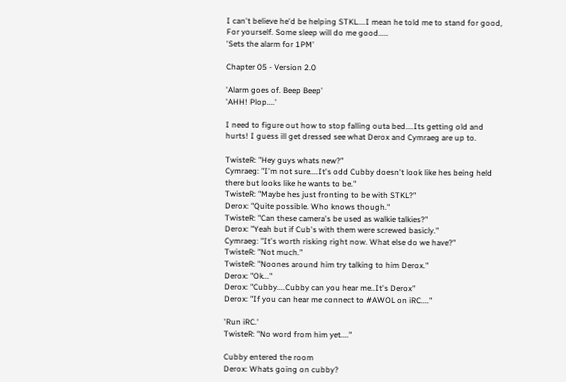I can't believe he'd be helping STKL....I mean he told me to stand for good, For yourself. Some sleep will do me good.....
'Sets the alarm for 1PM'

Chapter 05 - Version 2.0

'Alarm goes of. Beep Beep'
'AHH! Plop....'

I need to figure out how to stop falling outa bed....Its getting old and hurts! I guess ill get dressed see what Derox and Cymraeg are up to.

TwisteR: "Hey guys whats new?"
Cymraeg: "I'm not sure....It's odd Cubby doesn't look like hes being held there but looks like he wants to be."
TwisteR: "Maybe hes just fronting to be with STKL?"
Derox: "Quite possible. Who knows though."
TwisteR: "Can these camera's be used as walkie talkies?"
Derox: "Yeah but if Cub's with them were screwed basicly."
Cymraeg: "It's worth risking right now. What else do we have?"
TwisteR: "Not much."
TwisteR: "Noones around him try talking to him Derox."
Derox: "Ok..."
Derox: "Cubby....Cubby can you hear me..It's Derox"
Derox: "If you can hear me connect to #AWOL on iRC...."

'Run iRC.'
TwisteR: "No word from him yet...."

Cubby entered the room
Derox: Whats going on cubby?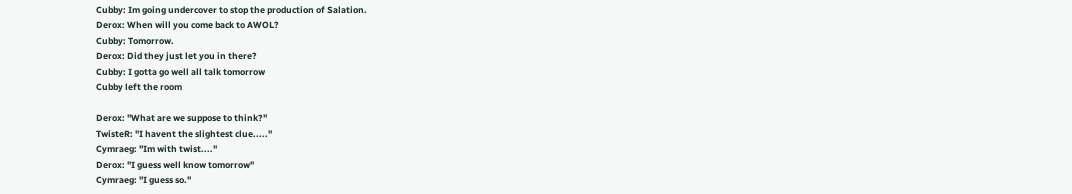Cubby: Im going undercover to stop the production of Salation.
Derox: When will you come back to AWOL?
Cubby: Tomorrow.
Derox: Did they just let you in there?
Cubby: I gotta go well all talk tomorrow
Cubby left the room

Derox: "What are we suppose to think?"
TwisteR: "I havent the slightest clue....."
Cymraeg: "Im with twist...."
Derox: "I guess well know tomorrow"
Cymraeg: "I guess so."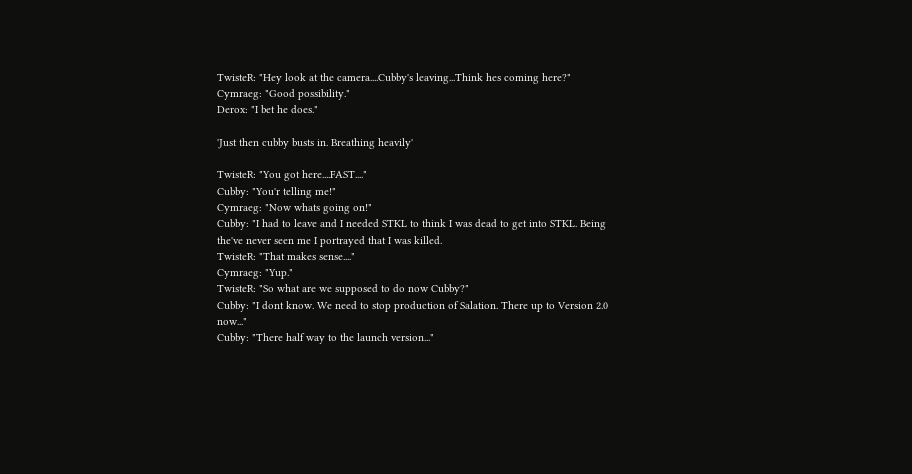TwisteR: "Hey look at the camera....Cubby's leaving...Think hes coming here?"
Cymraeg: "Good possibility."
Derox: "I bet he does."

'Just then cubby busts in. Breathing heavily'

TwisteR: "You got here....FAST...."
Cubby: "You'r telling me!"
Cymraeg: "Now whats going on!"
Cubby: "I had to leave and I needed STKL to think I was dead to get into STKL. Being the've never seen me I portrayed that I was killed.
TwisteR: "That makes sense...."
Cymraeg: "Yup."
TwisteR: "So what are we supposed to do now Cubby?"
Cubby: "I dont know. We need to stop production of Salation. There up to Version 2.0 now..."
Cubby: "There half way to the launch version..."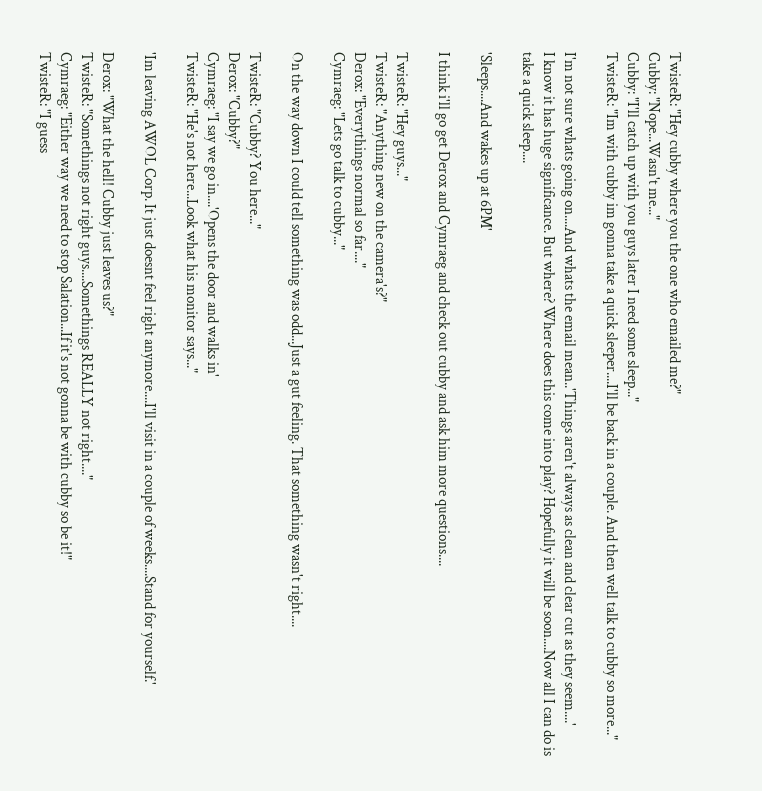TwisteR: "Hey cubby where you the one who emailed me?"
Cubby: "Nope...Wasn't me..."
Cubby: "I'll catch up with you guys later I need some sleep..."
TwisteR: "Im with cubby im gonna take a quick sleeper....I'll be back in a couple. And then well talk to cubby so more..."

I'm not sure whats going on....And whats the email mean..'Things aren't always as clean and clear cut as they seem....'
I know it has huge significance. But where? Where does this come into play? Hopefully it will be soon....Now all I can do is take a quick sleep....

'Sleeps....And wakes up at 6PM'

I think i'll go get Derox and Cymraeg and check out cubby and ask him more questions....

TwisteR: "Hey guys..."
TwisteR: "Anything new on the camera's?"
Derox: "Everythings normal so far...."
Cymraeg: "Lets go talk to cubby..."

On the way down I could tell something was odd...Just a gut feeling. That something wasn't right....

TwisteR: "Cubby? You here..."
Derox: "Cubby?"
Cymraeg: "I say we go in....'Opens the door and walks in'
TwisteR: "He's not here...Look what his monitor says..."

'Im leaving AWOL Corp. It just doesnt feel right anymore....I'll visit in a couple of weeks....Stand for yourself.'

Derox: "What the hell! Cubby just leaves us?"
TwisteR: "Somethings not right guys....Somethings REALLY not right...."
Cymraeg: "Either way we need to stop Salation...If it's not gonna be with cubby so be it!"
TwisteR: "I guess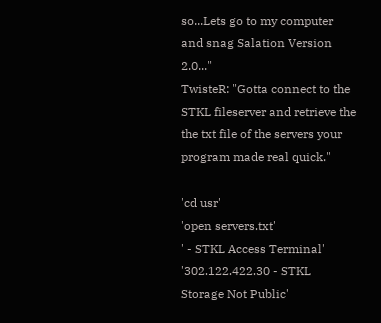so...Lets go to my computer and snag Salation Version 2.0..."
TwisteR: "Gotta connect to the STKL fileserver and retrieve the the txt file of the servers your program made real quick."

'cd usr'
'open servers.txt'
' - STKL Access Terminal'
'302.122.422.30 - STKL Storage Not Public'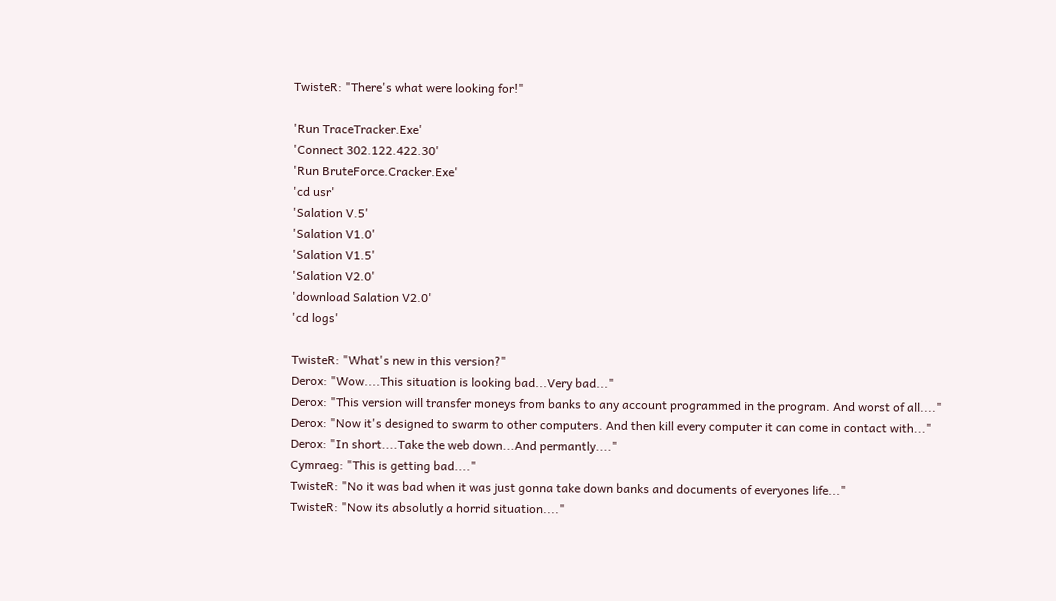TwisteR: "There's what were looking for!"

'Run TraceTracker.Exe'
'Connect 302.122.422.30'
'Run BruteForce.Cracker.Exe'
'cd usr'
'Salation V.5'
'Salation V1.0'
'Salation V1.5'
'Salation V2.0'
'download Salation V2.0'
'cd logs'

TwisteR: "What's new in this version?"
Derox: "Wow....This situation is looking bad...Very bad..."
Derox: "This version will transfer moneys from banks to any account programmed in the program. And worst of all...."
Derox: "Now it's designed to swarm to other computers. And then kill every computer it can come in contact with..."
Derox: "In short....Take the web down...And permantly...."
Cymraeg: "This is getting bad...."
TwisteR: "No it was bad when it was just gonna take down banks and documents of everyones life..."
TwisteR: "Now its absolutly a horrid situation...."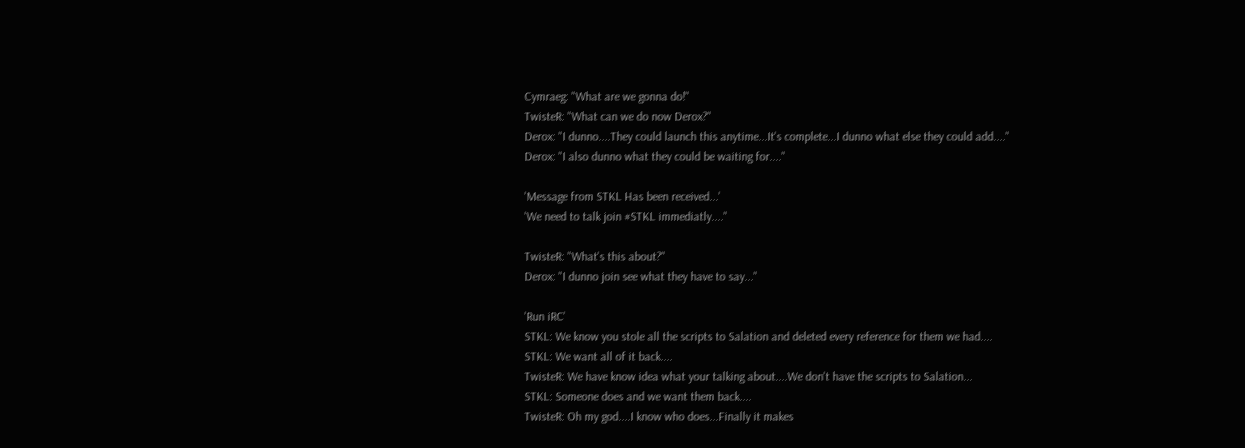Cymraeg: "What are we gonna do!"
TwisteR: "What can we do now Derox?"
Derox: "I dunno....They could launch this anytime...It's complete...I dunno what else they could add...."
Derox: "I also dunno what they could be waiting for...."

'Message from STKL Has been received...'
'We need to talk join #STKL immediatly...."

TwisteR: "What's this about?"
Derox: "I dunno join see what they have to say..."

'Run iRC'
STKL: We know you stole all the scripts to Salation and deleted every reference for them we had....
STKL: We want all of it back....
TwisteR: We have know idea what your talking about....We don't have the scripts to Salation...
STKL: Someone does and we want them back....
TwisteR: Oh my god....I know who does...Finally it makes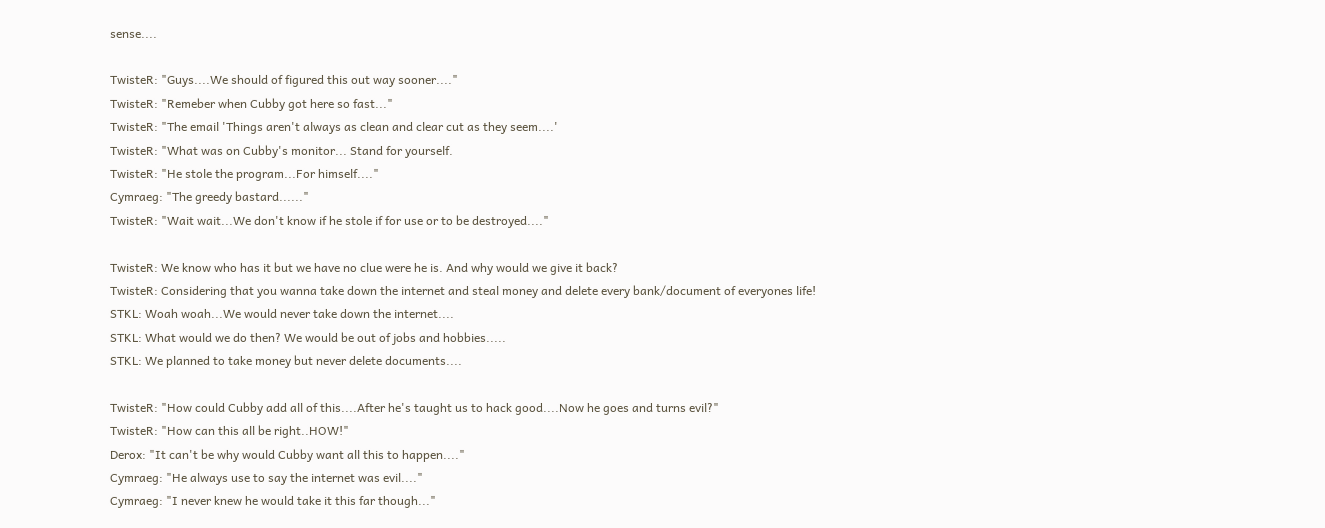sense....

TwisteR: "Guys....We should of figured this out way sooner...."
TwisteR: "Remeber when Cubby got here so fast..."
TwisteR: "The email 'Things aren't always as clean and clear cut as they seem....'
TwisteR: "What was on Cubby's monitor... Stand for yourself.
TwisteR: "He stole the program...For himself...."
Cymraeg: "The greedy bastard......"
TwisteR: "Wait wait...We don't know if he stole if for use or to be destroyed...."

TwisteR: We know who has it but we have no clue were he is. And why would we give it back?
TwisteR: Considering that you wanna take down the internet and steal money and delete every bank/document of everyones life!
STKL: Woah woah...We would never take down the internet....
STKL: What would we do then? We would be out of jobs and hobbies.....
STKL: We planned to take money but never delete documents....

TwisteR: "How could Cubby add all of this....After he's taught us to hack good....Now he goes and turns evil?"
TwisteR: "How can this all be right..HOW!"
Derox: "It can't be why would Cubby want all this to happen...."
Cymraeg: "He always use to say the internet was evil...."
Cymraeg: "I never knew he would take it this far though..."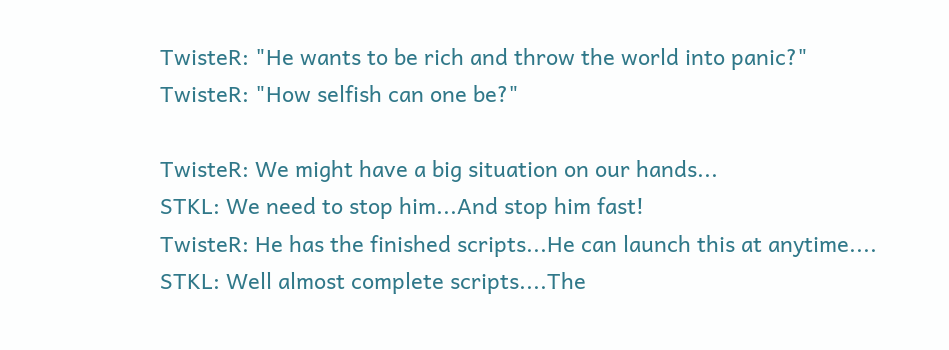TwisteR: "He wants to be rich and throw the world into panic?"
TwisteR: "How selfish can one be?"

TwisteR: We might have a big situation on our hands...
STKL: We need to stop him...And stop him fast!
TwisteR: He has the finished scripts...He can launch this at anytime....
STKL: Well almost complete scripts....The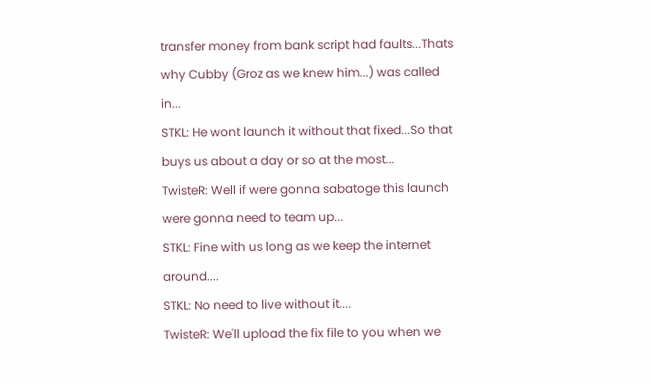transfer money from bank script had faults...Thats why Cubby (Groz as we knew him...) was called in...
STKL: He wont launch it without that fixed...So that buys us about a day or so at the most...
TwisteR: Well if were gonna sabatoge this launch were gonna need to team up...
STKL: Fine with us long as we keep the internet around....
STKL: No need to live without it....
TwisteR: We'll upload the fix file to you when we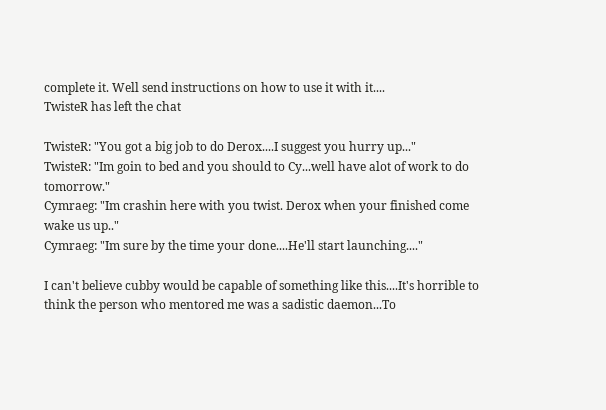complete it. Well send instructions on how to use it with it....
TwisteR has left the chat

TwisteR: "You got a big job to do Derox....I suggest you hurry up..."
TwisteR: "Im goin to bed and you should to Cy...well have alot of work to do tomorrow."
Cymraeg: "Im crashin here with you twist. Derox when your finished come wake us up.."
Cymraeg: "Im sure by the time your done....He'll start launching...."

I can't believe cubby would be capable of something like this....It's horrible to think the person who mentored me was a sadistic daemon...To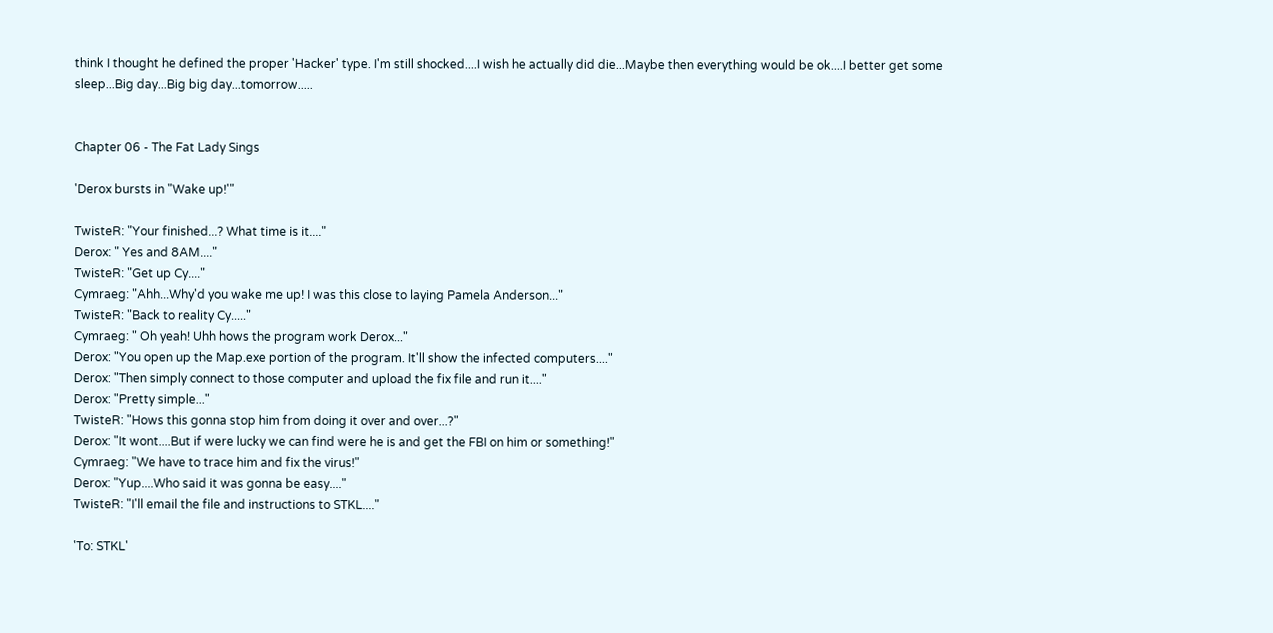think I thought he defined the proper 'Hacker' type. I'm still shocked....I wish he actually did die...Maybe then everything would be ok....I better get some sleep...Big day...Big big day...tomorrow.....


Chapter 06 - The Fat Lady Sings

'Derox bursts in "Wake up!'"

TwisteR: "Your finished...? What time is it...."
Derox: " Yes and 8AM...."
TwisteR: "Get up Cy...."
Cymraeg: "Ahh...Why'd you wake me up! I was this close to laying Pamela Anderson..."
TwisteR: "Back to reality Cy....."
Cymraeg: " Oh yeah! Uhh hows the program work Derox..."
Derox: "You open up the Map.exe portion of the program. It'll show the infected computers...."
Derox: "Then simply connect to those computer and upload the fix file and run it...."
Derox: "Pretty simple..."
TwisteR: "Hows this gonna stop him from doing it over and over...?"
Derox: "It wont....But if were lucky we can find were he is and get the FBI on him or something!"
Cymraeg: "We have to trace him and fix the virus!"
Derox: "Yup....Who said it was gonna be easy...."
TwisteR: "I'll email the file and instructions to STKL...."

'To: STKL'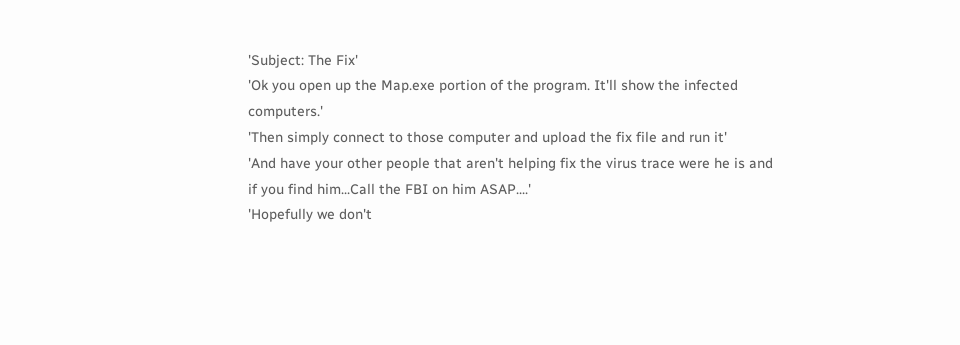'Subject: The Fix'
'Ok you open up the Map.exe portion of the program. It'll show the infected computers.'
'Then simply connect to those computer and upload the fix file and run it'
'And have your other people that aren't helping fix the virus trace were he is and if you find him...Call the FBI on him ASAP....'
'Hopefully we don't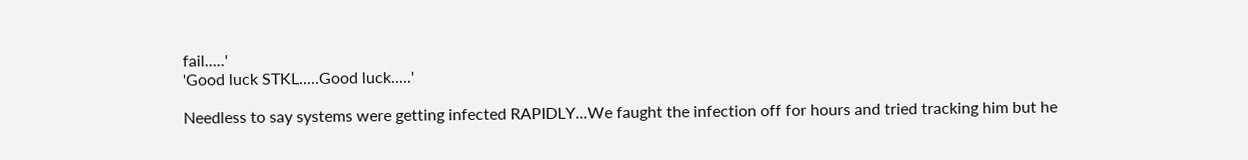fail.....'
'Good luck STKL.....Good luck.....'

Needless to say systems were getting infected RAPIDLY...We faught the infection off for hours and tried tracking him but he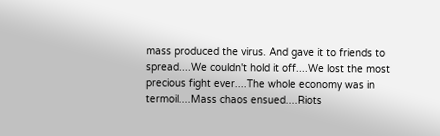mass produced the virus. And gave it to friends to spread....We couldn't hold it off....We lost the most precious fight ever....The whole economy was in termoil....Mass chaos ensued....Riots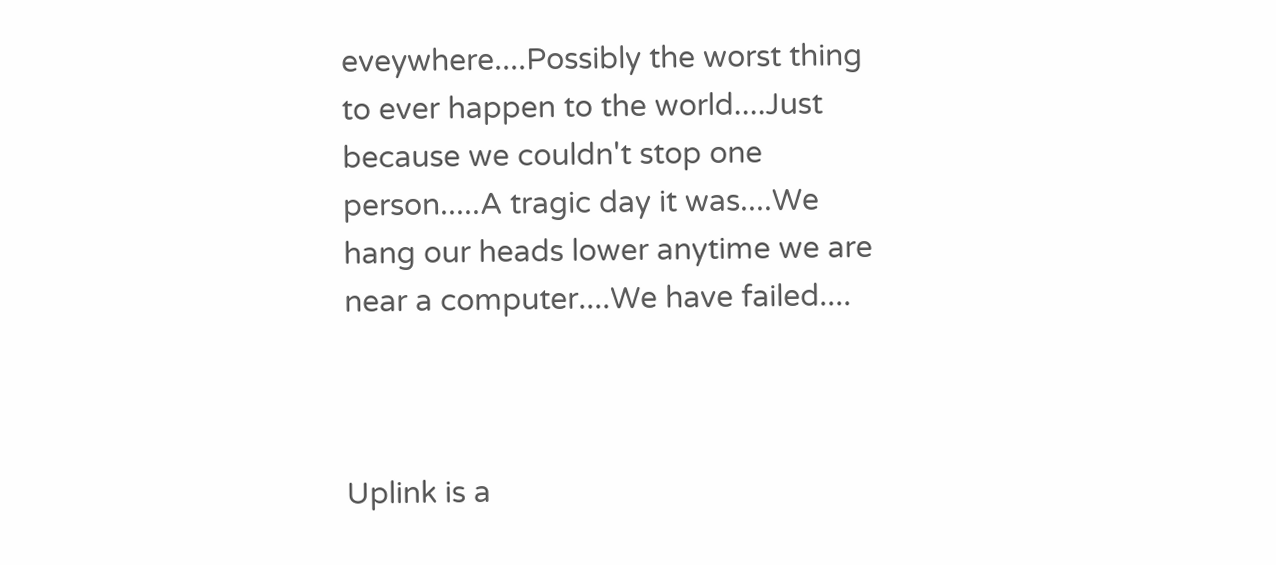eveywhere....Possibly the worst thing to ever happen to the world....Just because we couldn't stop one person.....A tragic day it was....We hang our heads lower anytime we are near a computer....We have failed....



Uplink is a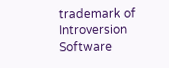trademark of Introversion Software